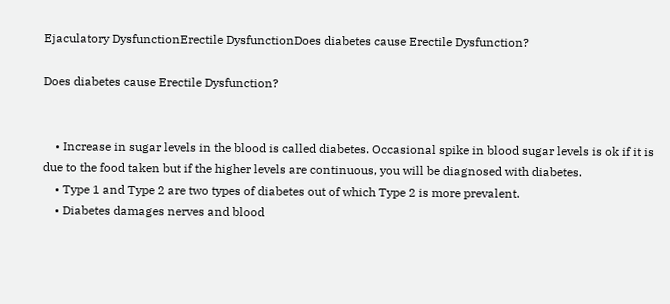Ejaculatory DysfunctionErectile DysfunctionDoes diabetes cause Erectile Dysfunction?

Does diabetes cause Erectile Dysfunction?


    • Increase in sugar levels in the blood is called diabetes. Occasional spike in blood sugar levels is ok if it is due to the food taken but if the higher levels are continuous, you will be diagnosed with diabetes.
    • Type 1 and Type 2 are two types of diabetes out of which Type 2 is more prevalent.
    • Diabetes damages nerves and blood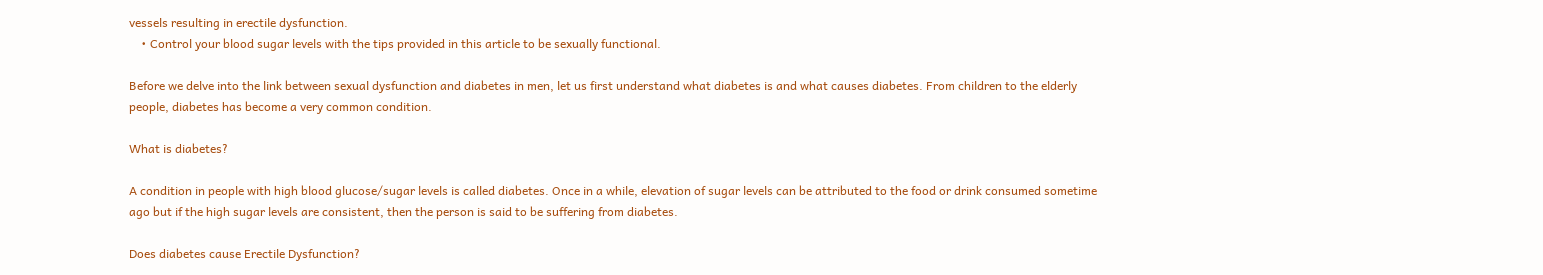vessels resulting in erectile dysfunction.
    • Control your blood sugar levels with the tips provided in this article to be sexually functional.

Before we delve into the link between sexual dysfunction and diabetes in men, let us first understand what diabetes is and what causes diabetes. From children to the elderly people, diabetes has become a very common condition.

What is diabetes?

A condition in people with high blood glucose/sugar levels is called diabetes. Once in a while, elevation of sugar levels can be attributed to the food or drink consumed sometime ago but if the high sugar levels are consistent, then the person is said to be suffering from diabetes.

Does diabetes cause Erectile Dysfunction?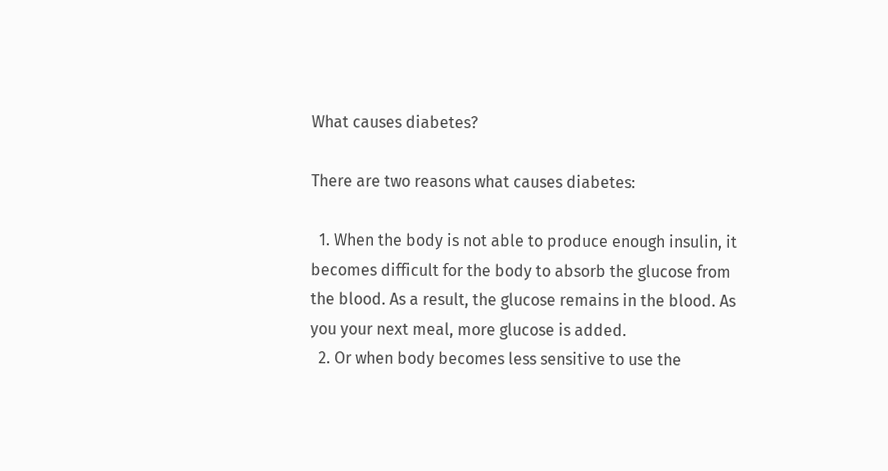What causes diabetes?

There are two reasons what causes diabetes:

  1. When the body is not able to produce enough insulin, it becomes difficult for the body to absorb the glucose from the blood. As a result, the glucose remains in the blood. As you your next meal, more glucose is added.
  2. Or when body becomes less sensitive to use the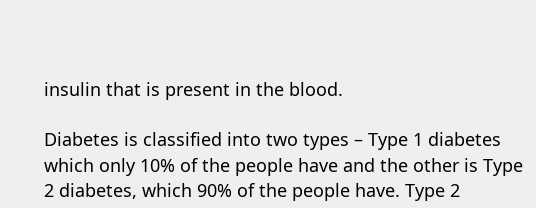insulin that is present in the blood.

Diabetes is classified into two types – Type 1 diabetes which only 10% of the people have and the other is Type 2 diabetes, which 90% of the people have. Type 2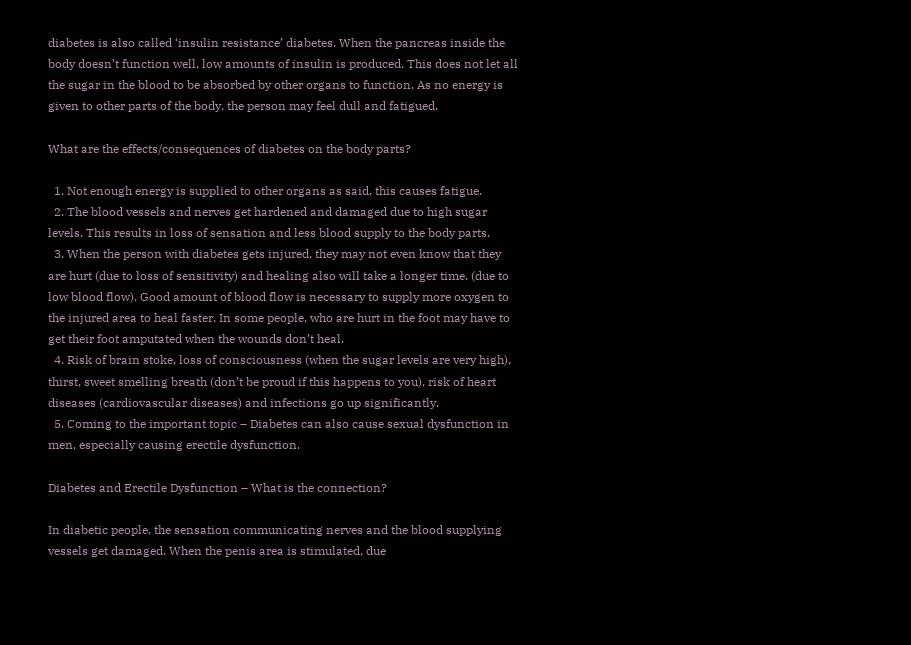diabetes is also called ‘insulin resistance’ diabetes. When the pancreas inside the body doesn’t function well, low amounts of insulin is produced. This does not let all the sugar in the blood to be absorbed by other organs to function. As no energy is given to other parts of the body, the person may feel dull and fatigued.

What are the effects/consequences of diabetes on the body parts?

  1. Not enough energy is supplied to other organs as said, this causes fatigue.
  2. The blood vessels and nerves get hardened and damaged due to high sugar levels. This results in loss of sensation and less blood supply to the body parts.
  3. When the person with diabetes gets injured, they may not even know that they are hurt (due to loss of sensitivity) and healing also will take a longer time. (due to low blood flow). Good amount of blood flow is necessary to supply more oxygen to the injured area to heal faster. In some people, who are hurt in the foot may have to get their foot amputated when the wounds don’t heal.
  4. Risk of brain stoke, loss of consciousness (when the sugar levels are very high), thirst, sweet smelling breath (don’t be proud if this happens to you), risk of heart diseases (cardiovascular diseases) and infections go up significantly.
  5. Coming to the important topic – Diabetes can also cause sexual dysfunction in men, especially causing erectile dysfunction.

Diabetes and Erectile Dysfunction – What is the connection?

In diabetic people, the sensation communicating nerves and the blood supplying vessels get damaged. When the penis area is stimulated, due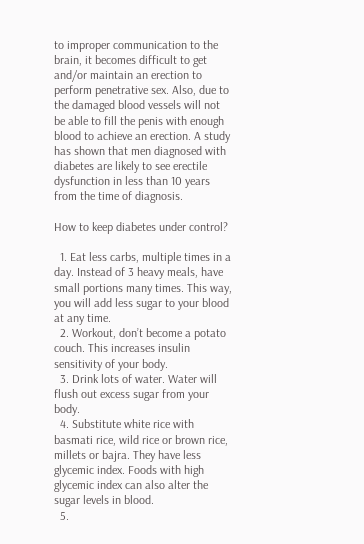to improper communication to the brain, it becomes difficult to get and/or maintain an erection to perform penetrative sex. Also, due to the damaged blood vessels will not be able to fill the penis with enough blood to achieve an erection. A study has shown that men diagnosed with diabetes are likely to see erectile dysfunction in less than 10 years from the time of diagnosis.

How to keep diabetes under control?

  1. Eat less carbs, multiple times in a day. Instead of 3 heavy meals, have small portions many times. This way, you will add less sugar to your blood at any time.
  2. Workout, don’t become a potato couch. This increases insulin sensitivity of your body.
  3. Drink lots of water. Water will flush out excess sugar from your body.
  4. Substitute white rice with basmati rice, wild rice or brown rice, millets or bajra. They have less glycemic index. Foods with high glycemic index can also alter the sugar levels in blood.
  5.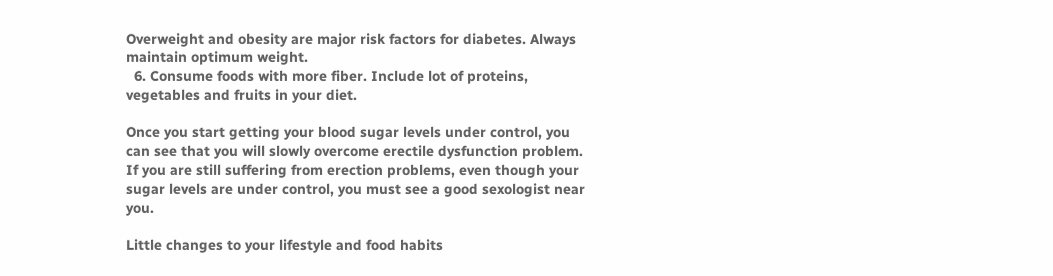Overweight and obesity are major risk factors for diabetes. Always maintain optimum weight.
  6. Consume foods with more fiber. Include lot of proteins, vegetables and fruits in your diet.

Once you start getting your blood sugar levels under control, you can see that you will slowly overcome erectile dysfunction problem. If you are still suffering from erection problems, even though your sugar levels are under control, you must see a good sexologist near you.

Little changes to your lifestyle and food habits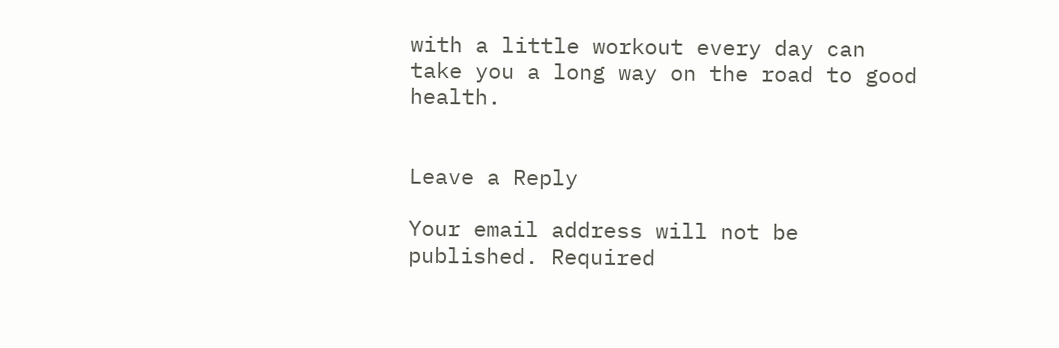with a little workout every day can take you a long way on the road to good health.


Leave a Reply

Your email address will not be published. Required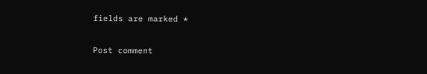fields are marked *

Post comment